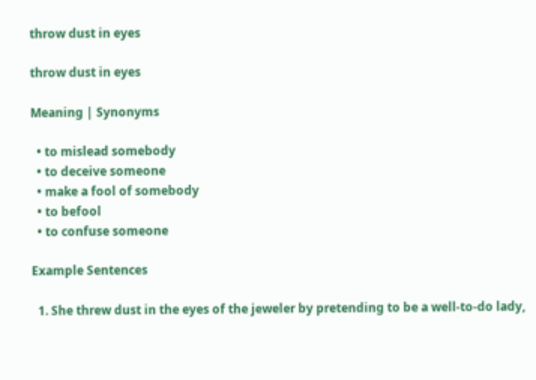throw dust in eyes

throw dust in eyes

Meaning | Synonyms

  • to mislead somebody
  • to deceive someone
  • make a fool of somebody
  • to befool
  • to confuse someone

Example Sentences

  1. She threw dust in the eyes of the jeweler by pretending to be a well-to-do lady,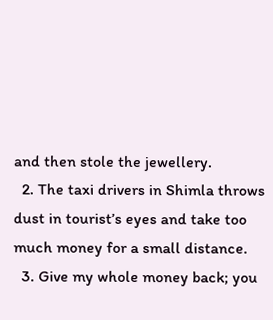and then stole the jewellery.
  2. The taxi drivers in Shimla throws dust in tourist’s eyes and take too much money for a small distance.
  3. Give my whole money back; you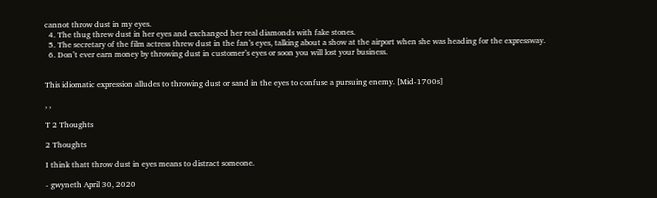cannot throw dust in my eyes.
  4. The thug threw dust in her eyes and exchanged her real diamonds with fake stones.
  5. The secretary of the film actress threw dust in the fan’s eyes, talking about a show at the airport when she was heading for the expressway.
  6. Don’t ever earn money by throwing dust in customer’s eyes or soon you will lost your business.


This idiomatic expression alludes to throwing dust or sand in the eyes to confuse a pursuing enemy. [Mid-1700s]

, ,

T 2 Thoughts

2 Thoughts

I think thatt throw dust in eyes means to distract someone.

- gwyneth April 30, 2020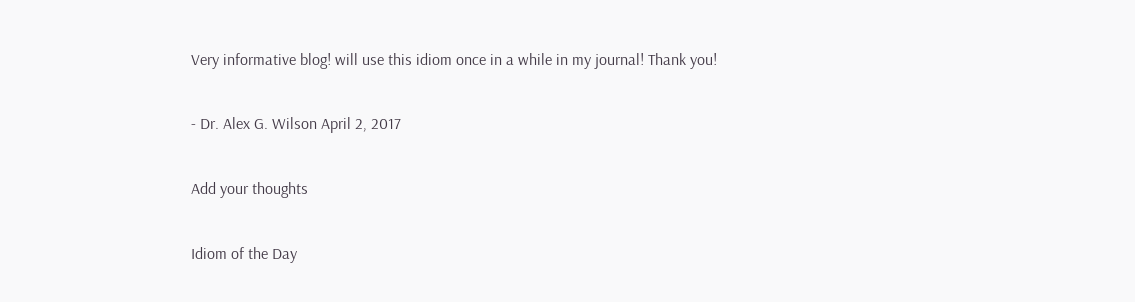Very informative blog! will use this idiom once in a while in my journal! Thank you!

- Dr. Alex G. Wilson April 2, 2017

Add your thoughts

Idiom of the Day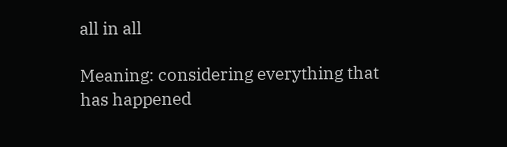all in all

Meaning: considering everything that has happened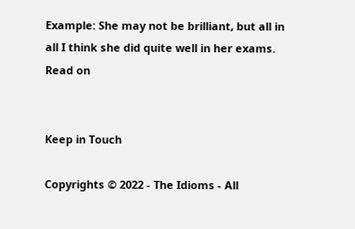Example: She may not be brilliant, but all in all I think she did quite well in her exams. Read on


Keep in Touch

Copyrights © 2022 - The Idioms - All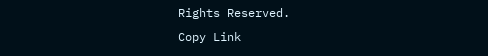Rights Reserved.
Copy Link